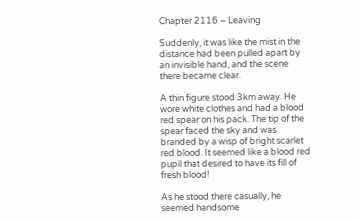Chapter 2116 – Leaving

Suddenly, it was like the mist in the distance had been pulled apart by an invisible hand, and the scene there became clear.

A thin figure stood 3km away. He wore white clothes and had a blood red spear on his pack. The tip of the spear faced the sky and was branded by a wisp of bright scarlet red blood. It seemed like a blood red pupil that desired to have its fill of fresh blood!

As he stood there casually, he seemed handsome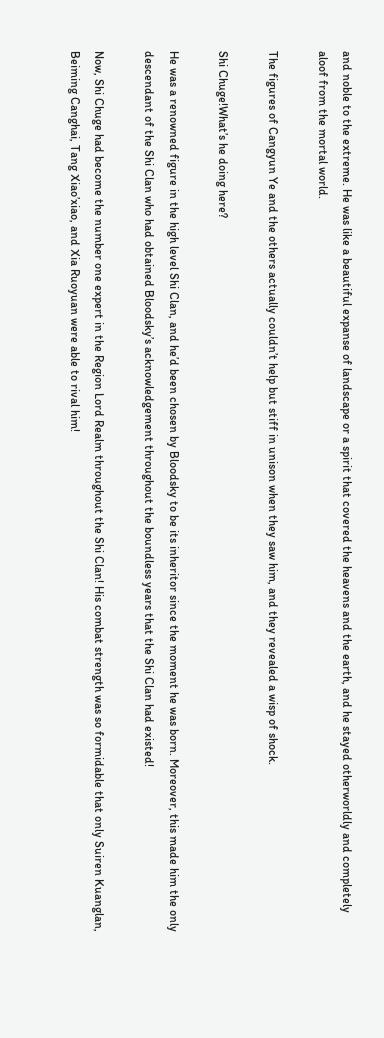and noble to the extreme. He was like a beautiful expanse of landscape or a spirit that covered the heavens and the earth, and he stayed otherworldly and completely aloof from the mortal world.

The figures of Cangyun Ye and the others actually couldn’t help but stiff in unison when they saw him, and they revealed a wisp of shock.

Shi Chuge!What’s he doing here?

He was a renowned figure in the high level Shi Clan, and he’d been chosen by Bloodsky to be its inheritor since the moment he was born. Moreover, this made him the only descendant of the Shi Clan who had obtained Bloodsky’s acknowledgement throughout the boundless years that the Shi Clan had existed!

Now, Shi Chuge had become the number one expert in the Region Lord Realm throughout the Shi Clan! His combat strength was so formidable that only Suiren Kuanglan, Beiming Canghai, Tang Xiao’xiao, and Xia Ruoyuan were able to rival him!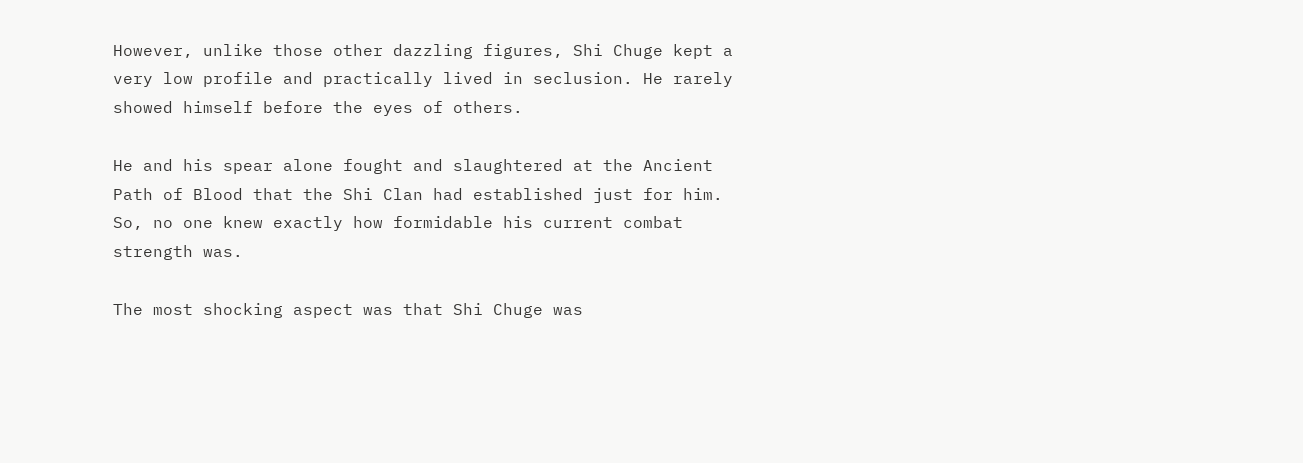However, unlike those other dazzling figures, Shi Chuge kept a very low profile and practically lived in seclusion. He rarely showed himself before the eyes of others.

He and his spear alone fought and slaughtered at the Ancient Path of Blood that the Shi Clan had established just for him. So, no one knew exactly how formidable his current combat strength was.

The most shocking aspect was that Shi Chuge was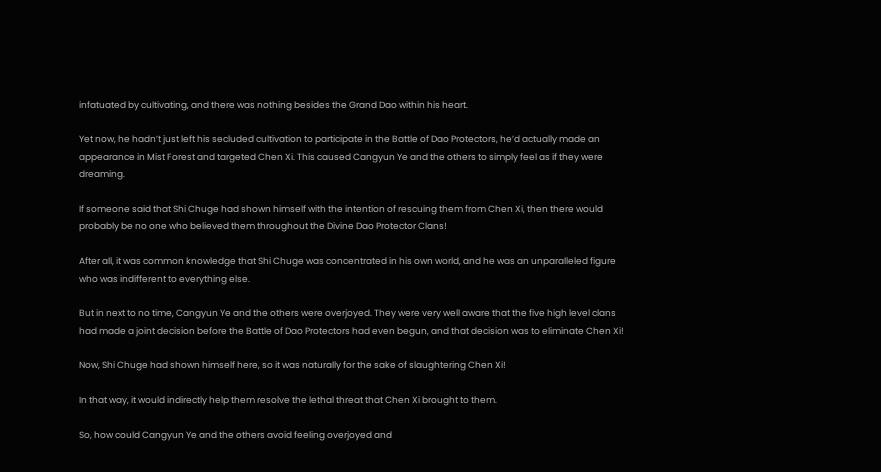infatuated by cultivating, and there was nothing besides the Grand Dao within his heart.

Yet now, he hadn’t just left his secluded cultivation to participate in the Battle of Dao Protectors, he’d actually made an appearance in Mist Forest and targeted Chen Xi. This caused Cangyun Ye and the others to simply feel as if they were dreaming.

If someone said that Shi Chuge had shown himself with the intention of rescuing them from Chen Xi, then there would probably be no one who believed them throughout the Divine Dao Protector Clans!

After all, it was common knowledge that Shi Chuge was concentrated in his own world, and he was an unparalleled figure who was indifferent to everything else.

But in next to no time, Cangyun Ye and the others were overjoyed. They were very well aware that the five high level clans had made a joint decision before the Battle of Dao Protectors had even begun, and that decision was to eliminate Chen Xi!

Now, Shi Chuge had shown himself here, so it was naturally for the sake of slaughtering Chen Xi!

In that way, it would indirectly help them resolve the lethal threat that Chen Xi brought to them.

So, how could Cangyun Ye and the others avoid feeling overjoyed and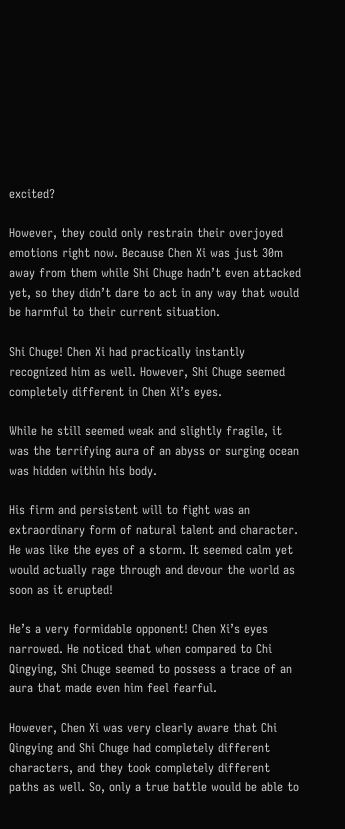excited?

However, they could only restrain their overjoyed emotions right now. Because Chen Xi was just 30m away from them while Shi Chuge hadn’t even attacked yet, so they didn’t dare to act in any way that would be harmful to their current situation.

Shi Chuge! Chen Xi had practically instantly recognized him as well. However, Shi Chuge seemed completely different in Chen Xi’s eyes.

While he still seemed weak and slightly fragile, it was the terrifying aura of an abyss or surging ocean was hidden within his body.

His firm and persistent will to fight was an extraordinary form of natural talent and character. He was like the eyes of a storm. It seemed calm yet would actually rage through and devour the world as soon as it erupted!

He’s a very formidable opponent! Chen Xi’s eyes narrowed. He noticed that when compared to Chi Qingying, Shi Chuge seemed to possess a trace of an aura that made even him feel fearful.

However, Chen Xi was very clearly aware that Chi Qingying and Shi Chuge had completely different characters, and they took completely different paths as well. So, only a true battle would be able to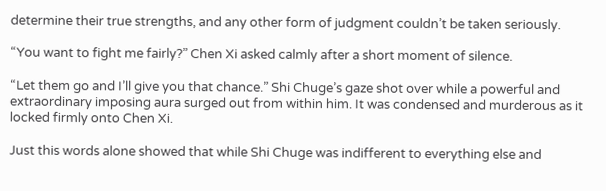determine their true strengths, and any other form of judgment couldn’t be taken seriously.

“You want to fight me fairly?” Chen Xi asked calmly after a short moment of silence.

“Let them go and I’ll give you that chance.” Shi Chuge’s gaze shot over while a powerful and extraordinary imposing aura surged out from within him. It was condensed and murderous as it locked firmly onto Chen Xi.

Just this words alone showed that while Shi Chuge was indifferent to everything else and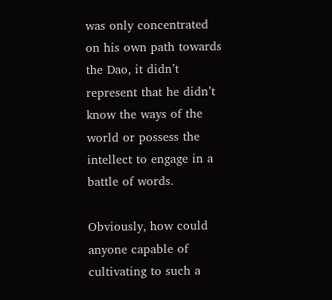was only concentrated on his own path towards the Dao, it didn’t represent that he didn’t know the ways of the world or possess the intellect to engage in a battle of words.

Obviously, how could anyone capable of cultivating to such a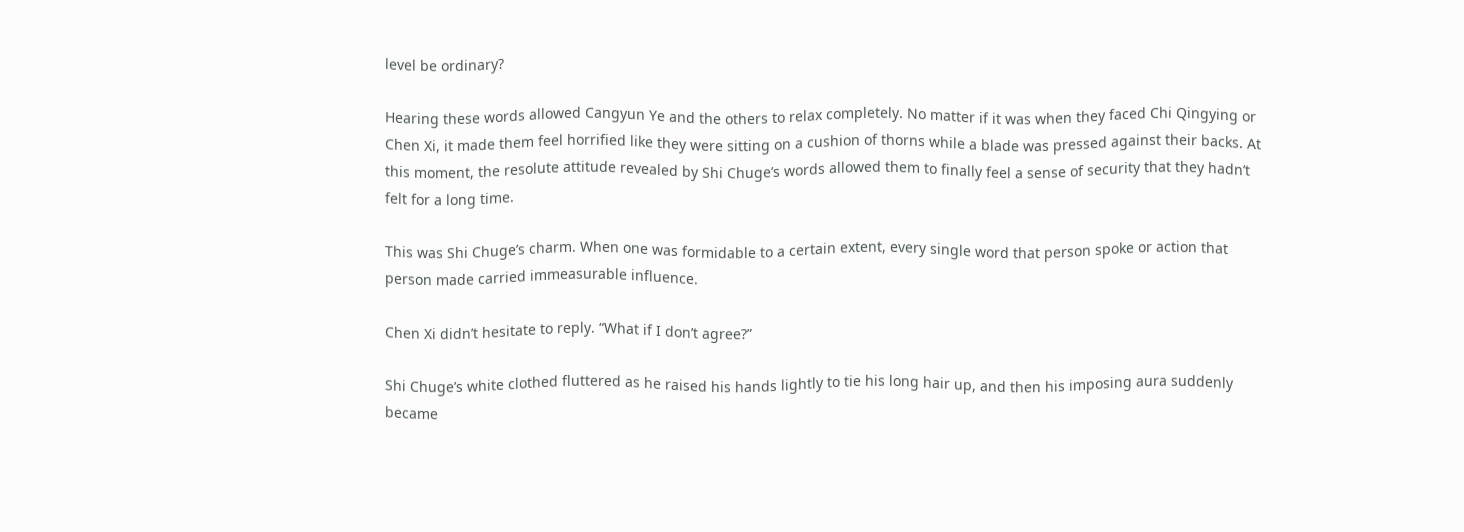level be ordinary?

Hearing these words allowed Cangyun Ye and the others to relax completely. No matter if it was when they faced Chi Qingying or Chen Xi, it made them feel horrified like they were sitting on a cushion of thorns while a blade was pressed against their backs. At this moment, the resolute attitude revealed by Shi Chuge’s words allowed them to finally feel a sense of security that they hadn’t felt for a long time.

This was Shi Chuge’s charm. When one was formidable to a certain extent, every single word that person spoke or action that person made carried immeasurable influence.

Chen Xi didn’t hesitate to reply. “What if I don’t agree?”

Shi Chuge’s white clothed fluttered as he raised his hands lightly to tie his long hair up, and then his imposing aura suddenly became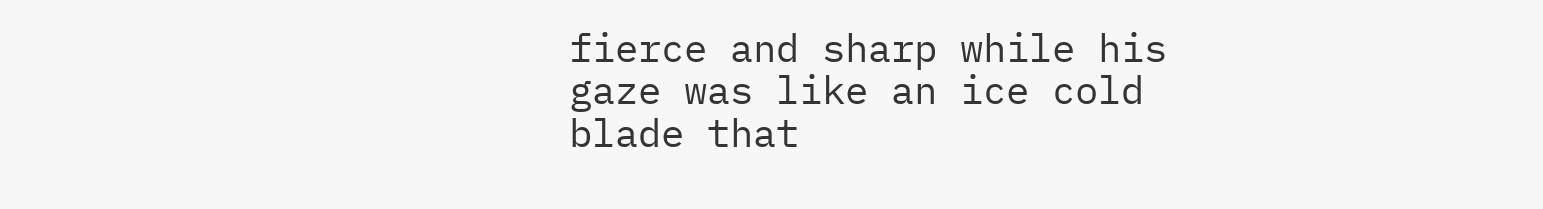fierce and sharp while his gaze was like an ice cold blade that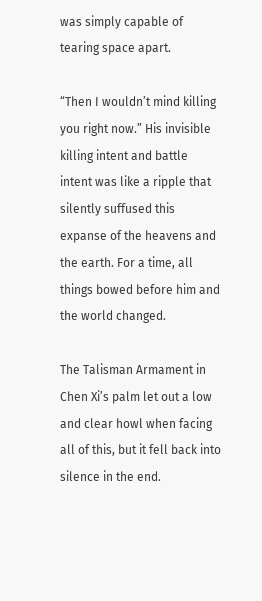was simply capable of tearing space apart.

“Then I wouldn’t mind killing you right now.” His invisible killing intent and battle intent was like a ripple that silently suffused this expanse of the heavens and the earth. For a time, all things bowed before him and the world changed.

The Talisman Armament in Chen Xi’s palm let out a low and clear howl when facing all of this, but it fell back into silence in the end.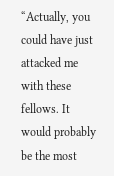“Actually, you could have just attacked me with these fellows. It would probably be the most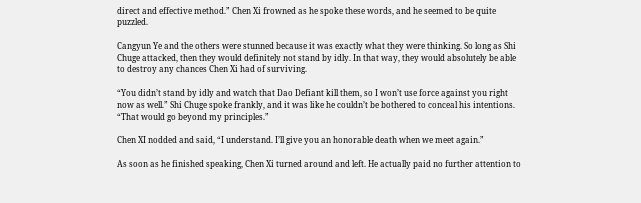direct and effective method.” Chen Xi frowned as he spoke these words, and he seemed to be quite puzzled.

Cangyun Ye and the others were stunned because it was exactly what they were thinking. So long as Shi Chuge attacked, then they would definitely not stand by idly. In that way, they would absolutely be able to destroy any chances Chen Xi had of surviving.

“You didn’t stand by idly and watch that Dao Defiant kill them, so I won’t use force against you right now as well.” Shi Chuge spoke frankly, and it was like he couldn’t be bothered to conceal his intentions. “That would go beyond my principles.”

Chen XI nodded and said, “I understand. I’ll give you an honorable death when we meet again.”

As soon as he finished speaking, Chen Xi turned around and left. He actually paid no further attention to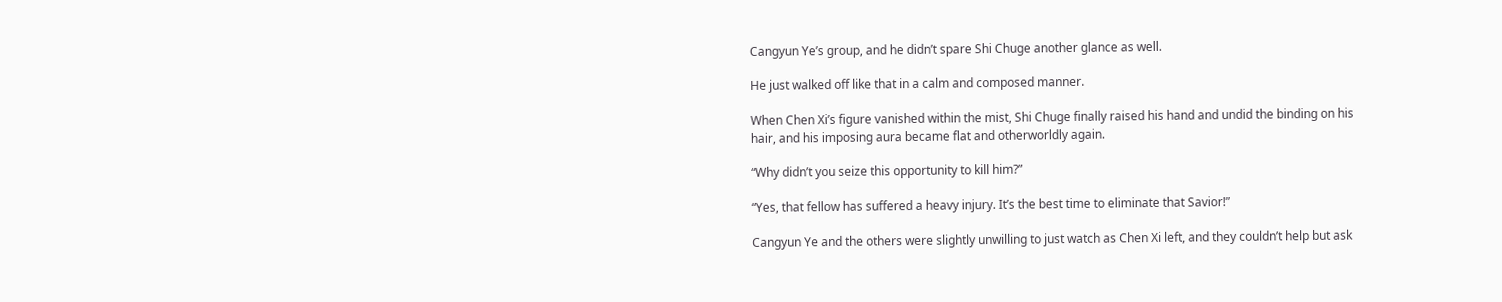Cangyun Ye’s group, and he didn’t spare Shi Chuge another glance as well.

He just walked off like that in a calm and composed manner.

When Chen Xi’s figure vanished within the mist, Shi Chuge finally raised his hand and undid the binding on his hair, and his imposing aura became flat and otherworldly again.

“Why didn’t you seize this opportunity to kill him?”

“Yes, that fellow has suffered a heavy injury. It’s the best time to eliminate that Savior!”

Cangyun Ye and the others were slightly unwilling to just watch as Chen Xi left, and they couldn’t help but ask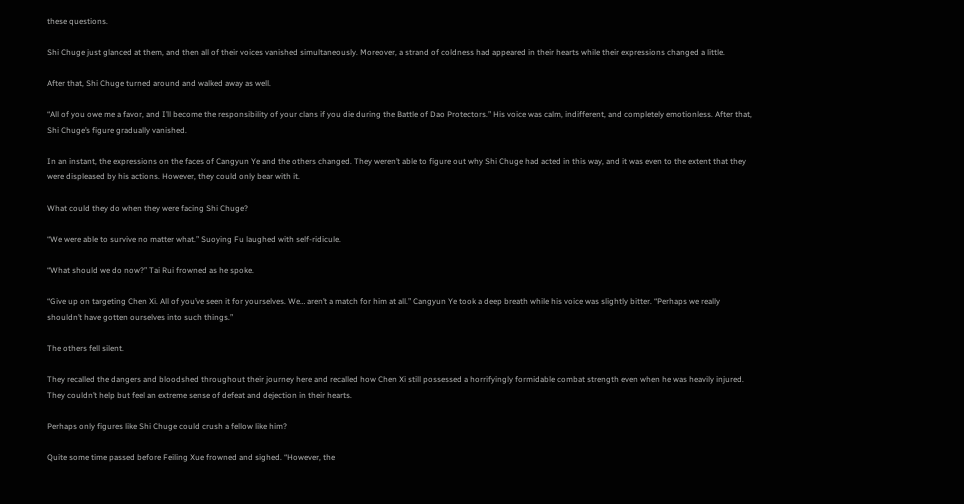these questions.

Shi Chuge just glanced at them, and then all of their voices vanished simultaneously. Moreover, a strand of coldness had appeared in their hearts while their expressions changed a little.

After that, Shi Chuge turned around and walked away as well.

“All of you owe me a favor, and I’ll become the responsibility of your clans if you die during the Battle of Dao Protectors.” His voice was calm, indifferent, and completely emotionless. After that, Shi Chuge’s figure gradually vanished.

In an instant, the expressions on the faces of Cangyun Ye and the others changed. They weren’t able to figure out why Shi Chuge had acted in this way, and it was even to the extent that they were displeased by his actions. However, they could only bear with it.

What could they do when they were facing Shi Chuge?

“We were able to survive no matter what.” Suoying Fu laughed with self-ridicule.

“What should we do now?” Tai Rui frowned as he spoke.

“Give up on targeting Chen Xi. All of you’ve seen it for yourselves. We… aren’t a match for him at all.” Cangyun Ye took a deep breath while his voice was slightly bitter. “Perhaps we really shouldn’t have gotten ourselves into such things.”

The others fell silent.

They recalled the dangers and bloodshed throughout their journey here and recalled how Chen Xi still possessed a horrifyingly formidable combat strength even when he was heavily injured. They couldn’t help but feel an extreme sense of defeat and dejection in their hearts.

Perhaps only figures like Shi Chuge could crush a fellow like him?

Quite some time passed before Feiling Xue frowned and sighed. “However, the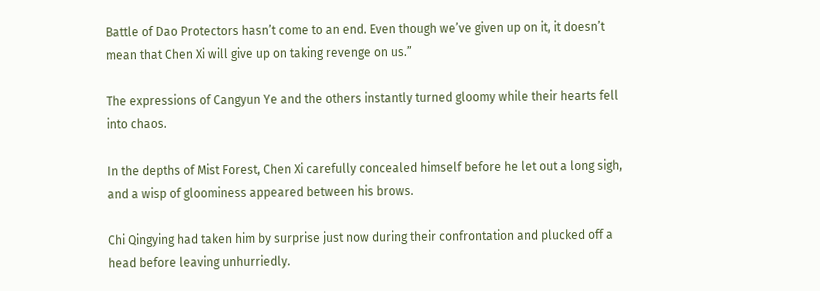Battle of Dao Protectors hasn’t come to an end. Even though we’ve given up on it, it doesn’t mean that Chen Xi will give up on taking revenge on us.”

The expressions of Cangyun Ye and the others instantly turned gloomy while their hearts fell into chaos.

In the depths of Mist Forest, Chen Xi carefully concealed himself before he let out a long sigh, and a wisp of gloominess appeared between his brows.

Chi Qingying had taken him by surprise just now during their confrontation and plucked off a head before leaving unhurriedly.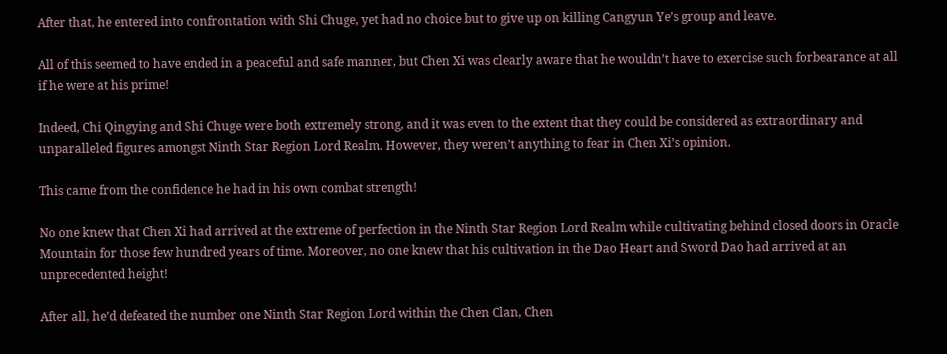After that, he entered into confrontation with Shi Chuge, yet had no choice but to give up on killing Cangyun Ye’s group and leave.

All of this seemed to have ended in a peaceful and safe manner, but Chen Xi was clearly aware that he wouldn’t have to exercise such forbearance at all if he were at his prime!

Indeed, Chi Qingying and Shi Chuge were both extremely strong, and it was even to the extent that they could be considered as extraordinary and unparalleled figures amongst Ninth Star Region Lord Realm. However, they weren’t anything to fear in Chen Xi’s opinion.

This came from the confidence he had in his own combat strength!

No one knew that Chen Xi had arrived at the extreme of perfection in the Ninth Star Region Lord Realm while cultivating behind closed doors in Oracle Mountain for those few hundred years of time. Moreover, no one knew that his cultivation in the Dao Heart and Sword Dao had arrived at an unprecedented height!

After all, he’d defeated the number one Ninth Star Region Lord within the Chen Clan, Chen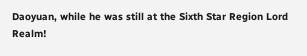Daoyuan, while he was still at the Sixth Star Region Lord Realm!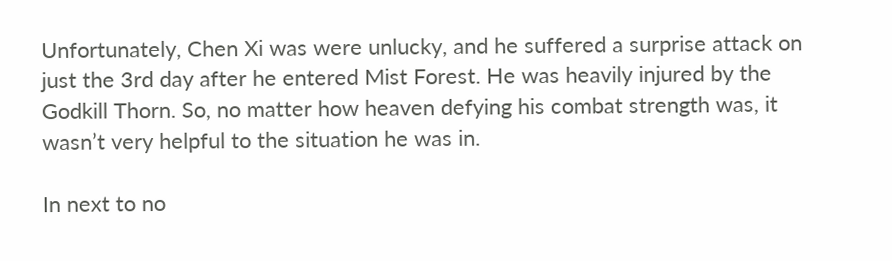Unfortunately, Chen Xi was were unlucky, and he suffered a surprise attack on just the 3rd day after he entered Mist Forest. He was heavily injured by the Godkill Thorn. So, no matter how heaven defying his combat strength was, it wasn’t very helpful to the situation he was in.

In next to no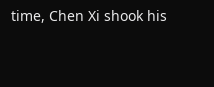time, Chen Xi shook his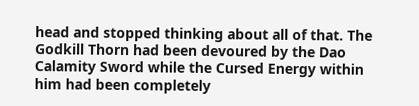head and stopped thinking about all of that. The Godkill Thorn had been devoured by the Dao Calamity Sword while the Cursed Energy within him had been completely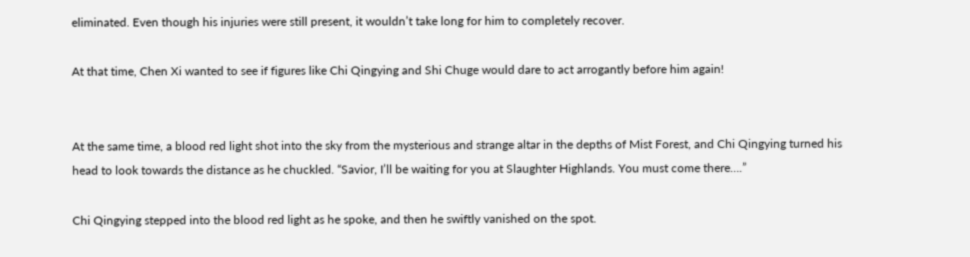eliminated. Even though his injuries were still present, it wouldn’t take long for him to completely recover.

At that time, Chen Xi wanted to see if figures like Chi Qingying and Shi Chuge would dare to act arrogantly before him again!


At the same time, a blood red light shot into the sky from the mysterious and strange altar in the depths of Mist Forest, and Chi Qingying turned his head to look towards the distance as he chuckled. “Savior, I’ll be waiting for you at Slaughter Highlands. You must come there….”

Chi Qingying stepped into the blood red light as he spoke, and then he swiftly vanished on the spot.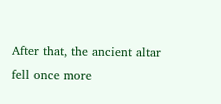After that, the ancient altar fell once more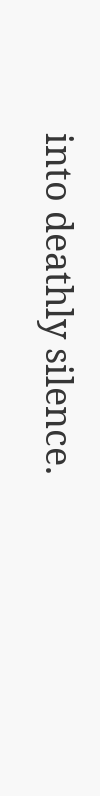into deathly silence.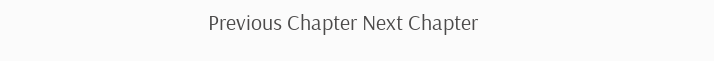Previous Chapter Next Chapter